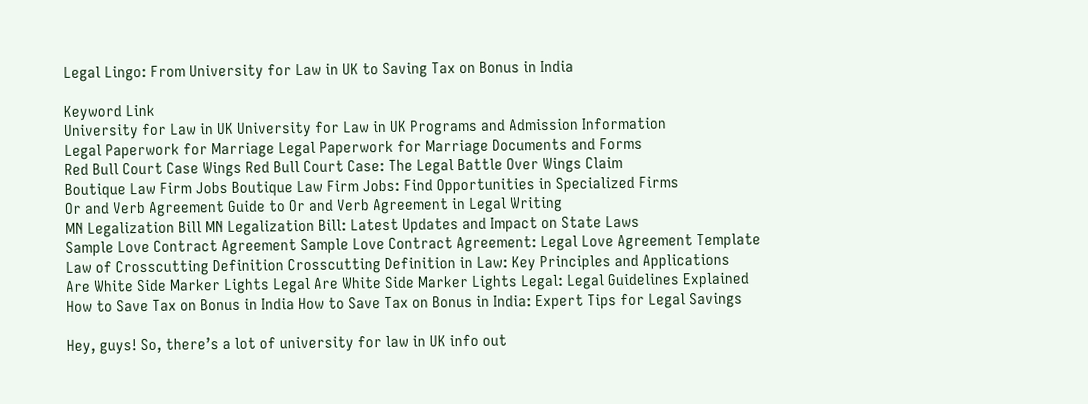Legal Lingo: From University for Law in UK to Saving Tax on Bonus in India

Keyword Link
University for Law in UK University for Law in UK Programs and Admission Information
Legal Paperwork for Marriage Legal Paperwork for Marriage Documents and Forms
Red Bull Court Case Wings Red Bull Court Case: The Legal Battle Over Wings Claim
Boutique Law Firm Jobs Boutique Law Firm Jobs: Find Opportunities in Specialized Firms
Or and Verb Agreement Guide to Or and Verb Agreement in Legal Writing
MN Legalization Bill MN Legalization Bill: Latest Updates and Impact on State Laws
Sample Love Contract Agreement Sample Love Contract Agreement: Legal Love Agreement Template
Law of Crosscutting Definition Crosscutting Definition in Law: Key Principles and Applications
Are White Side Marker Lights Legal Are White Side Marker Lights Legal: Legal Guidelines Explained
How to Save Tax on Bonus in India How to Save Tax on Bonus in India: Expert Tips for Legal Savings

Hey, guys! So, there’s a lot of university for law in UK info out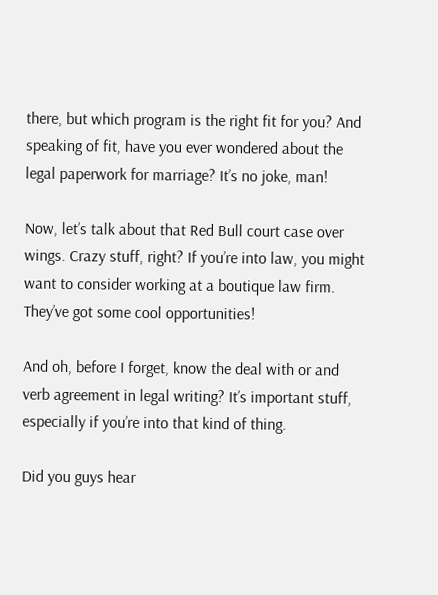there, but which program is the right fit for you? And speaking of fit, have you ever wondered about the legal paperwork for marriage? It’s no joke, man!

Now, let’s talk about that Red Bull court case over wings. Crazy stuff, right? If you’re into law, you might want to consider working at a boutique law firm. They’ve got some cool opportunities!

And oh, before I forget, know the deal with or and verb agreement in legal writing? It’s important stuff, especially if you’re into that kind of thing.

Did you guys hear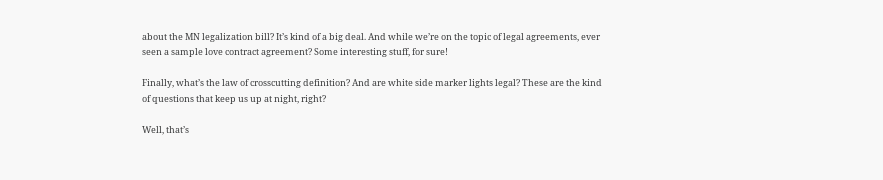about the MN legalization bill? It’s kind of a big deal. And while we’re on the topic of legal agreements, ever seen a sample love contract agreement? Some interesting stuff, for sure!

Finally, what’s the law of crosscutting definition? And are white side marker lights legal? These are the kind of questions that keep us up at night, right?

Well, that’s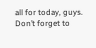all for today, guys. Don’t forget to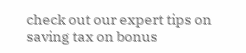check out our expert tips on saving tax on bonus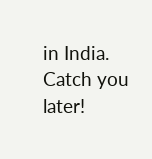in India. Catch you later!